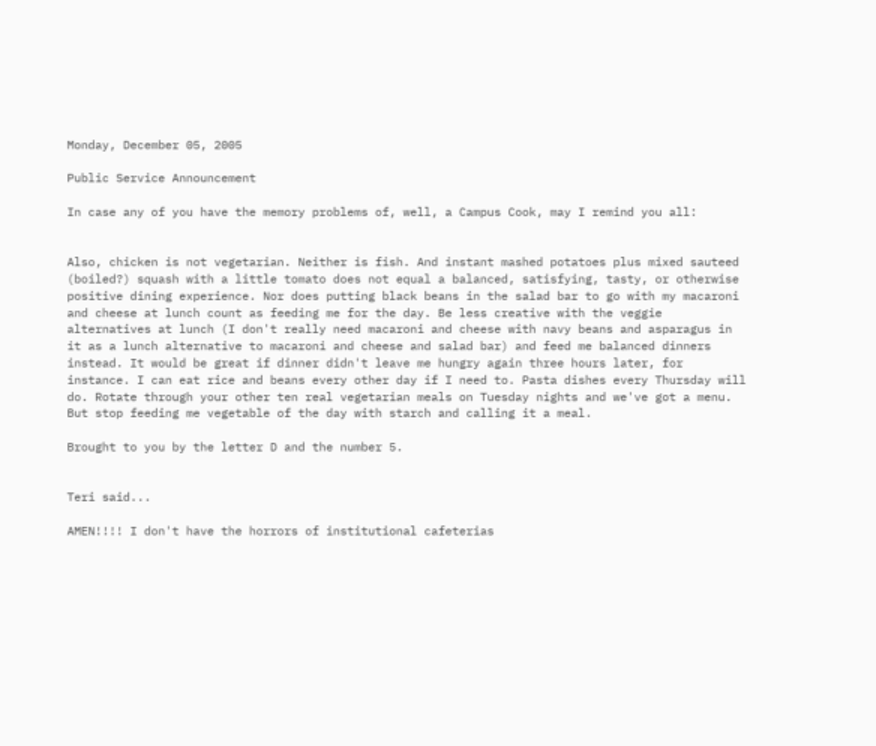Monday, December 05, 2005

Public Service Announcement

In case any of you have the memory problems of, well, a Campus Cook, may I remind you all:


Also, chicken is not vegetarian. Neither is fish. And instant mashed potatoes plus mixed sauteed (boiled?) squash with a little tomato does not equal a balanced, satisfying, tasty, or otherwise positive dining experience. Nor does putting black beans in the salad bar to go with my macaroni and cheese at lunch count as feeding me for the day. Be less creative with the veggie alternatives at lunch (I don't really need macaroni and cheese with navy beans and asparagus in it as a lunch alternative to macaroni and cheese and salad bar) and feed me balanced dinners instead. It would be great if dinner didn't leave me hungry again three hours later, for instance. I can eat rice and beans every other day if I need to. Pasta dishes every Thursday will do. Rotate through your other ten real vegetarian meals on Tuesday nights and we've got a menu. But stop feeding me vegetable of the day with starch and calling it a meal.

Brought to you by the letter D and the number 5.


Teri said...

AMEN!!!! I don't have the horrors of institutional cafeterias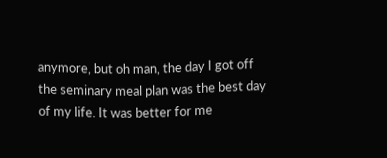anymore, but oh man, the day I got off the seminary meal plan was the best day of my life. It was better for me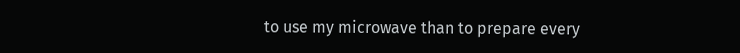to use my microwave than to prepare every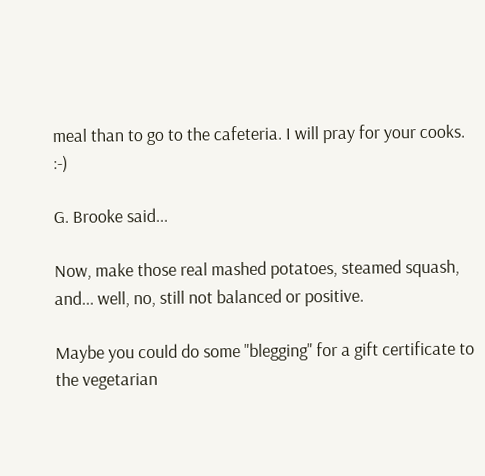meal than to go to the cafeteria. I will pray for your cooks. :-)

G. Brooke said...

Now, make those real mashed potatoes, steamed squash, and... well, no, still not balanced or positive.

Maybe you could do some "blegging" for a gift certificate to the vegetarian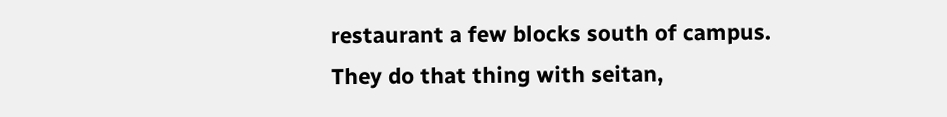restaurant a few blocks south of campus. They do that thing with seitan,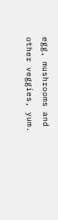egg, mushrooms and other veggies, yum.